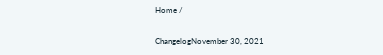Home /

ChangelogNovember 30, 2021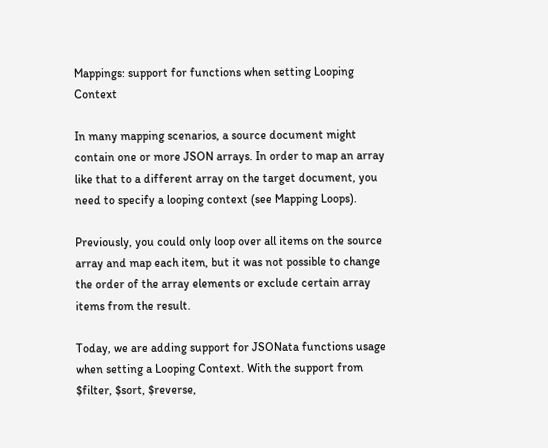Mappings: support for functions when setting Looping Context

In many mapping scenarios, a source document might contain one or more JSON arrays. In order to map an array like that to a different array on the target document, you need to specify a looping context (see Mapping Loops).

Previously, you could only loop over all items on the source array and map each item, but it was not possible to change the order of the array elements or exclude certain array items from the result.

Today, we are adding support for JSONata functions usage when setting a Looping Context. With the support from $filter, $sort, $reverse,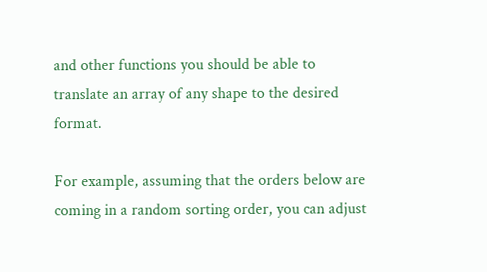and other functions you should be able to translate an array of any shape to the desired format.

For example, assuming that the orders below are coming in a random sorting order, you can adjust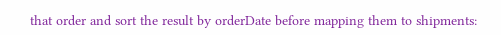that order and sort the result by orderDate before mapping them to shipments: